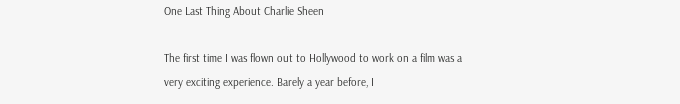One Last Thing About Charlie Sheen

The first time I was flown out to Hollywood to work on a film was a very exciting experience. Barely a year before, I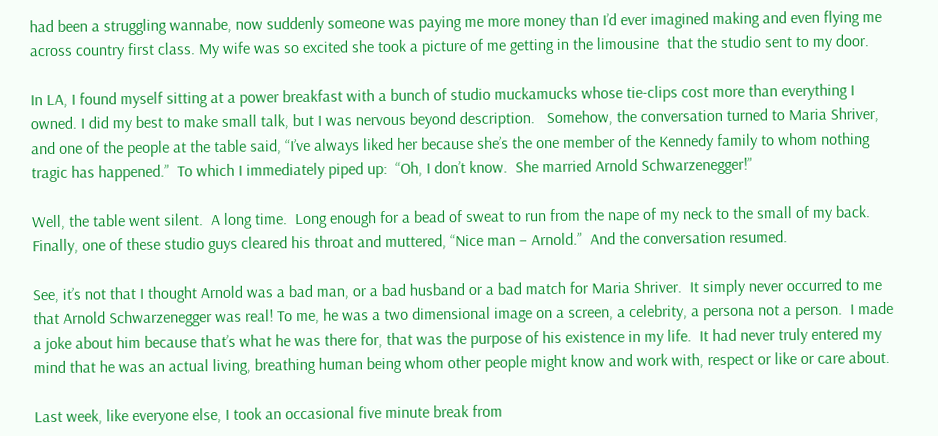had been a struggling wannabe, now suddenly someone was paying me more money than I’d ever imagined making and even flying me across country first class. My wife was so excited she took a picture of me getting in the limousine  that the studio sent to my door.

In LA, I found myself sitting at a power breakfast with a bunch of studio muckamucks whose tie-clips cost more than everything I owned. I did my best to make small talk, but I was nervous beyond description.   Somehow, the conversation turned to Maria Shriver, and one of the people at the table said, “I’ve always liked her because she’s the one member of the Kennedy family to whom nothing tragic has happened.”  To which I immediately piped up:  “Oh, I don’t know.  She married Arnold Schwarzenegger!”

Well, the table went silent.  A long time.  Long enough for a bead of sweat to run from the nape of my neck to the small of my back.  Finally, one of these studio guys cleared his throat and muttered, “Nice man – Arnold.”  And the conversation resumed.

See, it’s not that I thought Arnold was a bad man, or a bad husband or a bad match for Maria Shriver.  It simply never occurred to me that Arnold Schwarzenegger was real! To me, he was a two dimensional image on a screen, a celebrity, a persona not a person.  I made a joke about him because that’s what he was there for, that was the purpose of his existence in my life.  It had never truly entered my mind that he was an actual living, breathing human being whom other people might know and work with, respect or like or care about.

Last week, like everyone else, I took an occasional five minute break from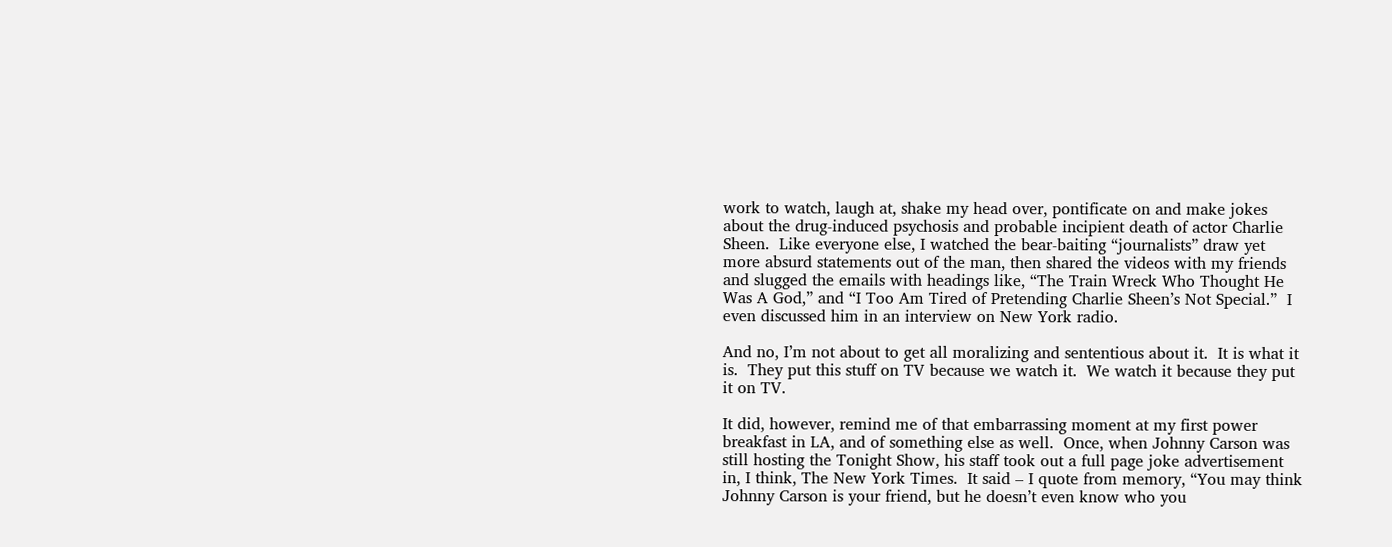work to watch, laugh at, shake my head over, pontificate on and make jokes about the drug-induced psychosis and probable incipient death of actor Charlie Sheen.  Like everyone else, I watched the bear-baiting “journalists” draw yet more absurd statements out of the man, then shared the videos with my friends and slugged the emails with headings like, “The Train Wreck Who Thought He Was A God,” and “I Too Am Tired of Pretending Charlie Sheen’s Not Special.”  I even discussed him in an interview on New York radio.

And no, I’m not about to get all moralizing and sententious about it.  It is what it is.  They put this stuff on TV because we watch it.  We watch it because they put it on TV.

It did, however, remind me of that embarrassing moment at my first power breakfast in LA, and of something else as well.  Once, when Johnny Carson was still hosting the Tonight Show, his staff took out a full page joke advertisement in, I think, The New York Times.  It said – I quote from memory, “You may think Johnny Carson is your friend, but he doesn’t even know who you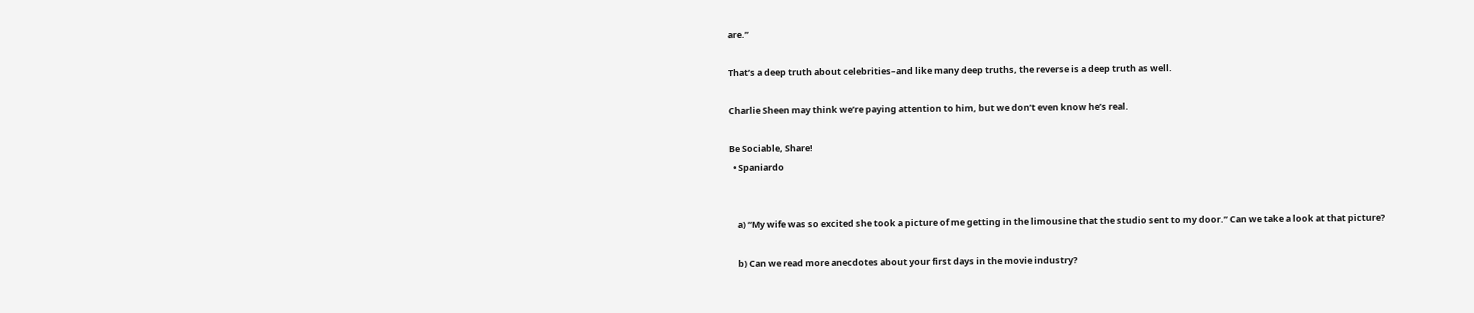are.”

That’s a deep truth about celebrities–and like many deep truths, the reverse is a deep truth as well.

Charlie Sheen may think we’re paying attention to him, but we don’t even know he’s real.

Be Sociable, Share!
  • Spaniardo


    a) “My wife was so excited she took a picture of me getting in the limousine that the studio sent to my door.” Can we take a look at that picture?

    b) Can we read more anecdotes about your first days in the movie industry?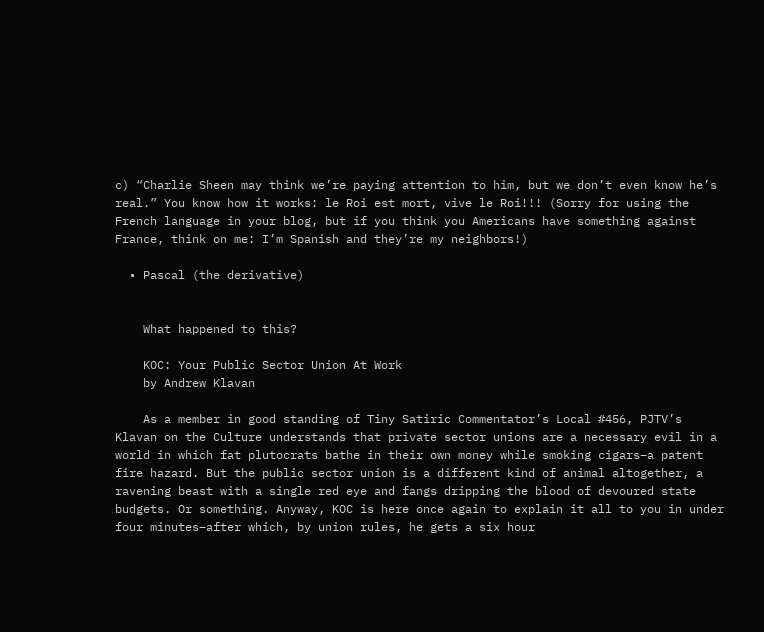c) “Charlie Sheen may think we’re paying attention to him, but we don’t even know he’s real.” You know how it works: le Roi est mort, vive le Roi!!! (Sorry for using the French language in your blog, but if you think you Americans have something against France, think on me: I’m Spanish and they’re my neighbors!)

  • Pascal (the derivative)


    What happened to this?

    KOC: Your Public Sector Union At Work
    by Andrew Klavan

    As a member in good standing of Tiny Satiric Commentator’s Local #456, PJTV’s Klavan on the Culture understands that private sector unions are a necessary evil in a world in which fat plutocrats bathe in their own money while smoking cigars–a patent fire hazard. But the public sector union is a different kind of animal altogether, a ravening beast with a single red eye and fangs dripping the blood of devoured state budgets. Or something. Anyway, KOC is here once again to explain it all to you in under four minutes–after which, by union rules, he gets a six hour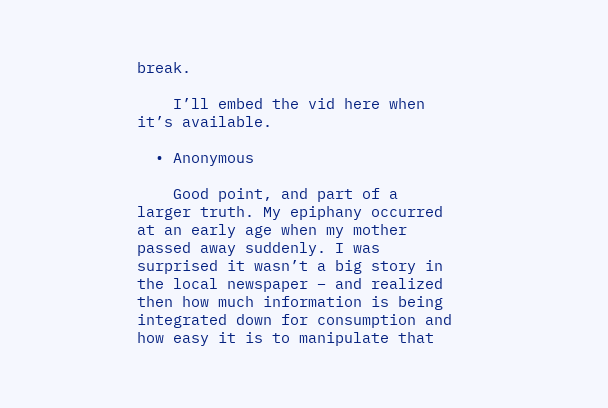break.

    I’ll embed the vid here when it’s available.

  • Anonymous

    Good point, and part of a larger truth. My epiphany occurred at an early age when my mother passed away suddenly. I was surprised it wasn’t a big story in the local newspaper – and realized then how much information is being integrated down for consumption and how easy it is to manipulate that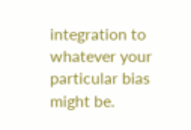integration to whatever your particular bias might be.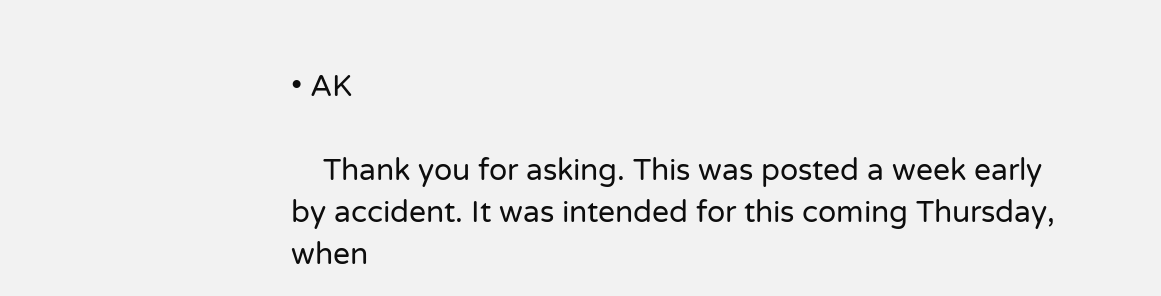• AK

    Thank you for asking. This was posted a week early by accident. It was intended for this coming Thursday, when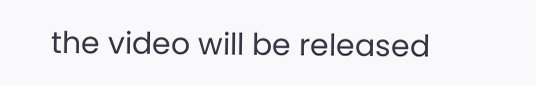the video will be released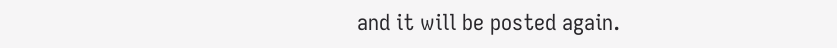and it will be posted again.